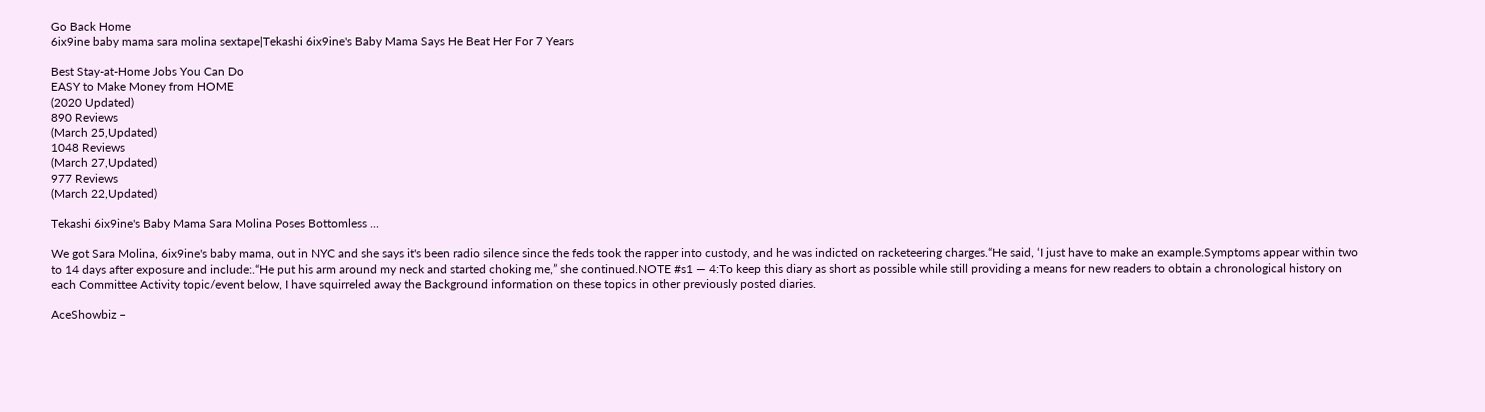Go Back Home
6ix9ine baby mama sara molina sextape|Tekashi 6ix9ine's Baby Mama Says He Beat Her For 7 Years

Best Stay-at-Home Jobs You Can Do
EASY to Make Money from HOME
(2020 Updated)
890 Reviews
(March 25,Updated)
1048 Reviews
(March 27,Updated)
977 Reviews
(March 22,Updated)

Tekashi 6ix9ine's Baby Mama Sara Molina Poses Bottomless ...

We got Sara Molina, 6ix9ine's baby mama, out in NYC and she says it's been radio silence since the feds took the rapper into custody, and he was indicted on racketeering charges.“He said, ‘I just have to make an example.Symptoms appear within two to 14 days after exposure and include:.“He put his arm around my neck and started choking me,” she continued.NOTE #s1 — 4:To keep this diary as short as possible while still providing a means for new readers to obtain a chronological history on each Committee Activity topic/event below, I have squirreled away the Background information on these topics in other previously posted diaries.

AceShowbiz –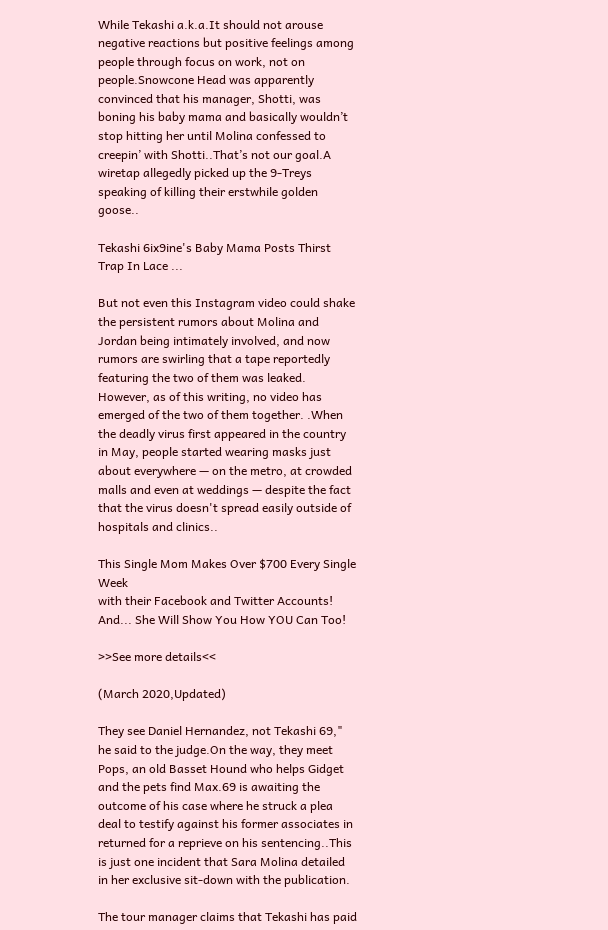While Tekashi a.k.a.It should not arouse negative reactions but positive feelings among people through focus on work, not on people.Snowcone Head was apparently convinced that his manager, Shotti, was boning his baby mama and basically wouldn’t stop hitting her until Molina confessed to creepin’ with Shotti..That’s not our goal.A wiretap allegedly picked up the 9-Treys speaking of killing their erstwhile golden goose..

Tekashi 6ix9ine's Baby Mama Posts Thirst Trap In Lace ...

But not even this Instagram video could shake the persistent rumors about Molina and Jordan being intimately involved, and now rumors are swirling that a tape reportedly featuring the two of them was leaked. However, as of this writing, no video has emerged of the two of them together. .When the deadly virus first appeared in the country in May, people started wearing masks just about everywhere — on the metro, at crowded malls and even at weddings — despite the fact that the virus doesn't spread easily outside of hospitals and clinics..

This Single Mom Makes Over $700 Every Single Week
with their Facebook and Twitter Accounts!
And... She Will Show You How YOU Can Too!

>>See more details<<

(March 2020,Updated)

They see Daniel Hernandez, not Tekashi 69," he said to the judge.On the way, they meet Pops, an old Basset Hound who helps Gidget and the pets find Max.69 is awaiting the outcome of his case where he struck a plea deal to testify against his former associates in returned for a reprieve on his sentencing..This is just one incident that Sara Molina detailed in her exclusive sit-down with the publication.

The tour manager claims that Tekashi has paid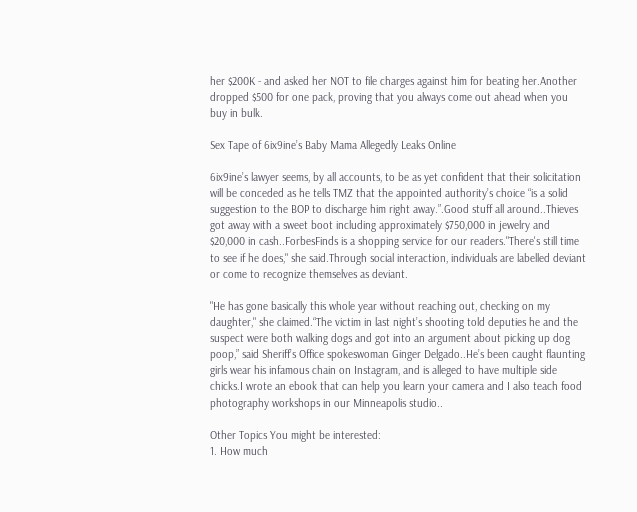her $200K - and asked her NOT to file charges against him for beating her.Another dropped $500 for one pack, proving that you always come out ahead when you buy in bulk.

Sex Tape of 6ix9ine’s Baby Mama Allegedly Leaks Online

6ix9ine’s lawyer seems, by all accounts, to be as yet confident that their solicitation will be conceded as he tells TMZ that the appointed authority’s choice “is a solid suggestion to the BOP to discharge him right away.”.Good stuff all around..Thieves got away with a sweet boot including approximately $750,000 in jewelry and $20,000 in cash..ForbesFinds is a shopping service for our readers."There's still time to see if he does," she said.Through social interaction, individuals are labelled deviant or come to recognize themselves as deviant.

"He has gone basically this whole year without reaching out, checking on my daughter," she claimed.“The victim in last night’s shooting told deputies he and the suspect were both walking dogs and got into an argument about picking up dog poop,” said Sheriff’s Office spokeswoman Ginger Delgado..He’s been caught flaunting girls wear his infamous chain on Instagram, and is alleged to have multiple side chicks.I wrote an ebook that can help you learn your camera and I also teach food photography workshops in our Minneapolis studio..

Other Topics You might be interested:
1. How much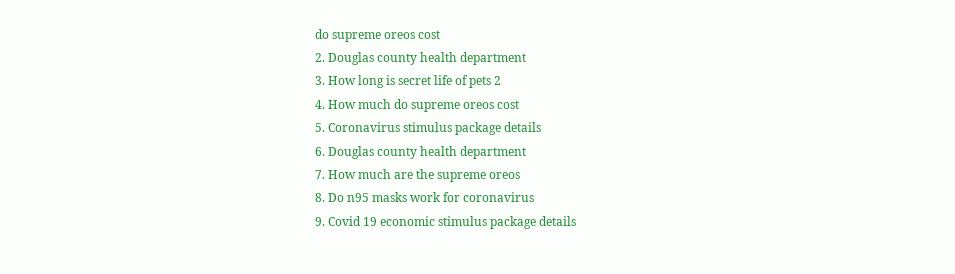do supreme oreos cost
2. Douglas county health department
3. How long is secret life of pets 2
4. How much do supreme oreos cost
5. Coronavirus stimulus package details
6. Douglas county health department
7. How much are the supreme oreos
8. Do n95 masks work for coronavirus
9. Covid 19 economic stimulus package details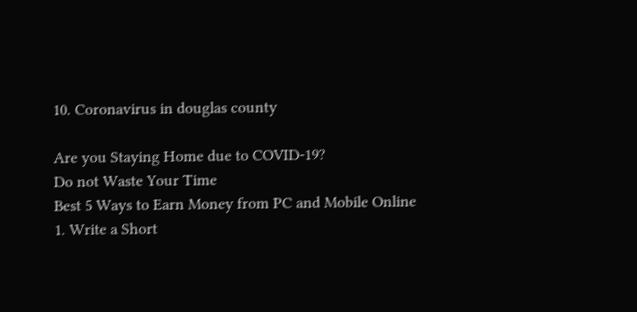10. Coronavirus in douglas county

Are you Staying Home due to COVID-19?
Do not Waste Your Time
Best 5 Ways to Earn Money from PC and Mobile Online
1. Write a Short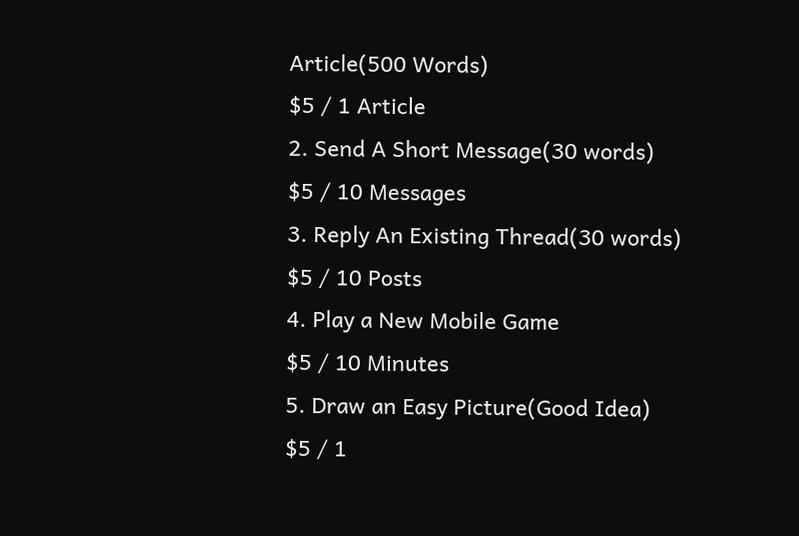Article(500 Words)
$5 / 1 Article
2. Send A Short Message(30 words)
$5 / 10 Messages
3. Reply An Existing Thread(30 words)
$5 / 10 Posts
4. Play a New Mobile Game
$5 / 10 Minutes
5. Draw an Easy Picture(Good Idea)
$5 / 1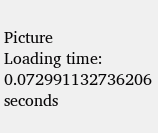Picture
Loading time: 0.072991132736206 seconds